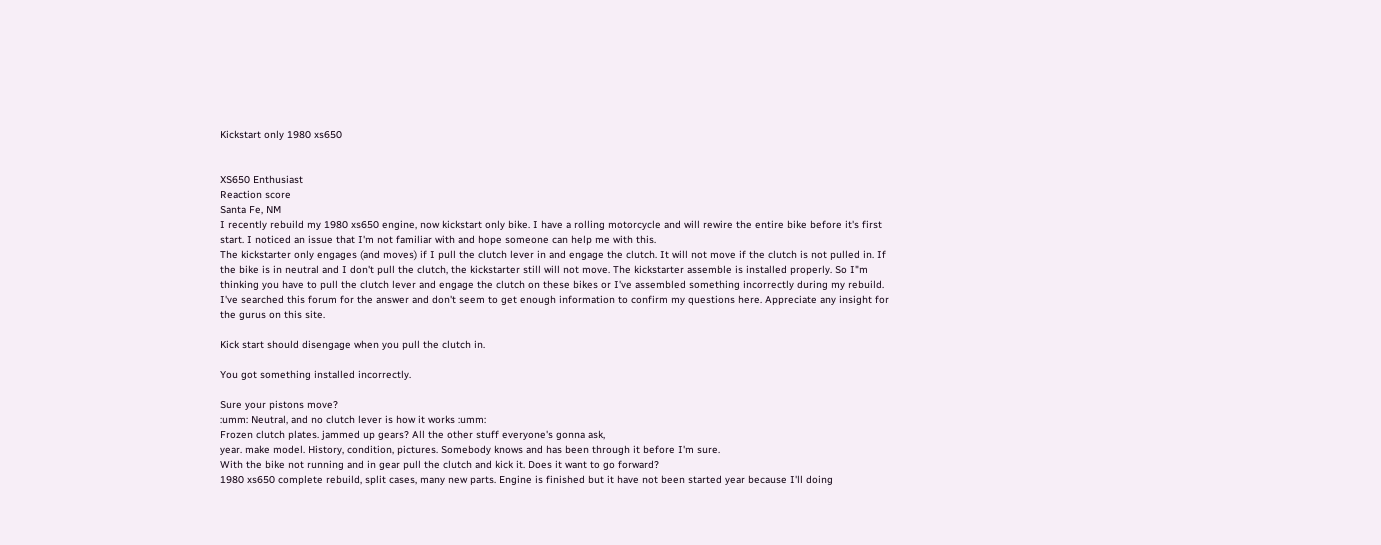Kickstart only 1980 xs650


XS650 Enthusiast
Reaction score
Santa Fe, NM
I recently rebuild my 1980 xs650 engine, now kickstart only bike. I have a rolling motorcycle and will rewire the entire bike before it's first start. I noticed an issue that I'm not familiar with and hope someone can help me with this.
The kickstarter only engages (and moves) if I pull the clutch lever in and engage the clutch. It will not move if the clutch is not pulled in. If the bike is in neutral and I don't pull the clutch, the kickstarter still will not move. The kickstarter assemble is installed properly. So I"m thinking you have to pull the clutch lever and engage the clutch on these bikes or I've assembled something incorrectly during my rebuild. I've searched this forum for the answer and don't seem to get enough information to confirm my questions here. Appreciate any insight for the gurus on this site.

Kick start should disengage when you pull the clutch in.

You got something installed incorrectly.

Sure your pistons move?
:umm: Neutral, and no clutch lever is how it works :umm:
Frozen clutch plates. jammed up gears? All the other stuff everyone's gonna ask,
year. make model. History, condition, pictures. Somebody knows and has been through it before I'm sure.
With the bike not running and in gear pull the clutch and kick it. Does it want to go forward?
1980 xs650 complete rebuild, split cases, many new parts. Engine is finished but it have not been started year because I'll doing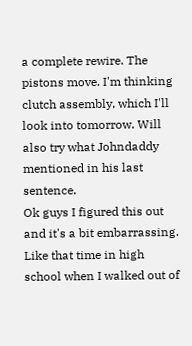a complete rewire. The pistons move. I'm thinking clutch assembly, which I'll look into tomorrow. Will also try what Johndaddy mentioned in his last sentence.
Ok guys I figured this out and it's a bit embarrassing. Like that time in high school when I walked out of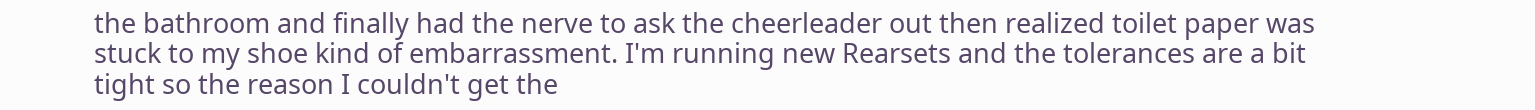the bathroom and finally had the nerve to ask the cheerleader out then realized toilet paper was stuck to my shoe kind of embarrassment. I'm running new Rearsets and the tolerances are a bit tight so the reason I couldn't get the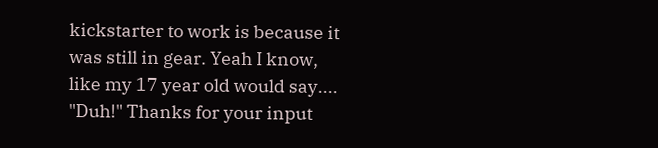kickstarter to work is because it was still in gear. Yeah I know, like my 17 year old would say.... "Duh!" Thanks for your input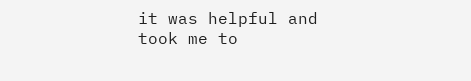it was helpful and took me to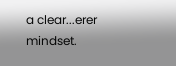a clear...erer mindset.